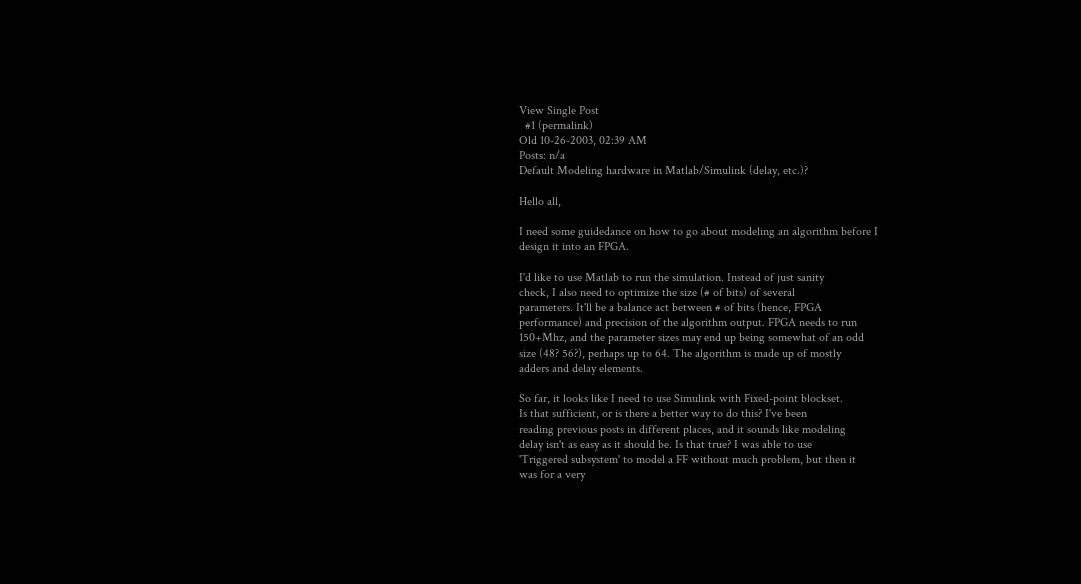View Single Post
  #1 (permalink)
Old 10-26-2003, 02:39 AM
Posts: n/a
Default Modeling hardware in Matlab/Simulink (delay, etc.)?

Hello all,

I need some guidedance on how to go about modeling an algorithm before I
design it into an FPGA.

I'd like to use Matlab to run the simulation. Instead of just sanity
check, I also need to optimize the size (# of bits) of several
parameters. It'll be a balance act between # of bits (hence, FPGA
performance) and precision of the algorithm output. FPGA needs to run
150+Mhz, and the parameter sizes may end up being somewhat of an odd
size (48? 56?), perhaps up to 64. The algorithm is made up of mostly
adders and delay elements.

So far, it looks like I need to use Simulink with Fixed-point blockset.
Is that sufficient, or is there a better way to do this? I've been
reading previous posts in different places, and it sounds like modeling
delay isn't as easy as it should be. Is that true? I was able to use
'Triggered subsystem' to model a FF without much problem, but then it
was for a very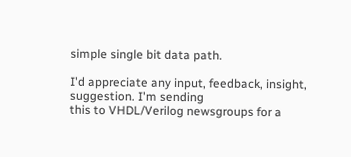simple single bit data path.

I'd appreciate any input, feedback, insight, suggestion. I'm sending
this to VHDL/Verilog newsgroups for a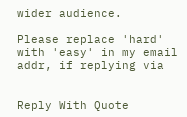wider audience.

Please replace 'hard' with 'easy' in my email addr, if replying via


Reply With Quote